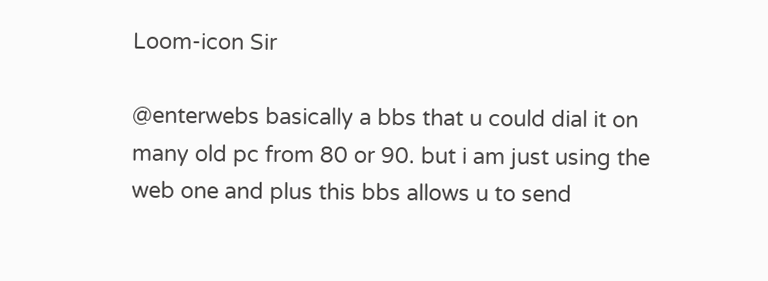Loom-icon Sir

@enterwebs basically a bbs that u could dial it on many old pc from 80 or 90. but i am just using the web one and plus this bbs allows u to send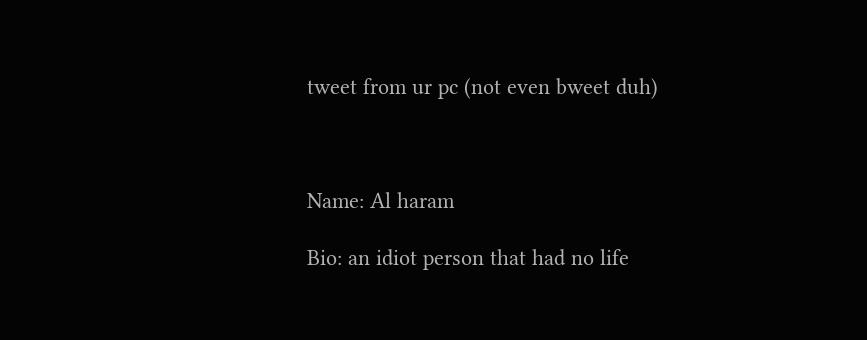tweet from ur pc (not even bweet duh)



Name: Al haram

Bio: an idiot person that had no life